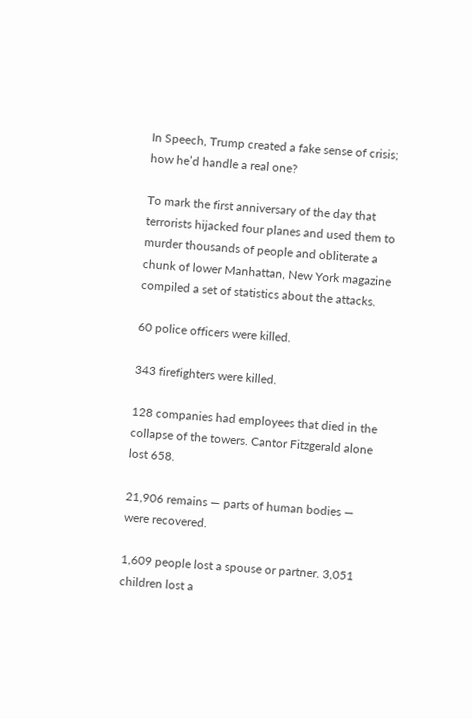In Speech, Trump created a fake sense of crisis; how he’d handle a real one?

To mark the first anniversary of the day that terrorists hijacked four planes and used them to murder thousands of people and obliterate a chunk of lower Manhattan, New York magazine compiled a set of statistics about the attacks.

60 police officers were killed.

343 firefighters were killed.

128 companies had employees that died in the collapse of the towers. Cantor Fitzgerald alone lost 658.

21,906 remains — parts of human bodies — were recovered.

1,609 people lost a spouse or partner. 3,051 children lost a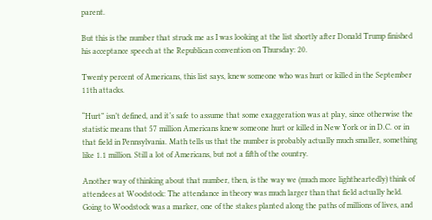parent.

But this is the number that struck me as I was looking at the list shortly after Donald Trump finished his acceptance speech at the Republican convention on Thursday: 20.

Twenty percent of Americans, this list says, knew someone who was hurt or killed in the September 11th attacks.

“Hurt” isn’t defined, and it’s safe to assume that some exaggeration was at play, since otherwise the statistic means that 57 million Americans knew someone hurt or killed in New York or in D.C. or in that field in Pennsylvania. Math tells us that the number is probably actually much smaller, something like 1.1 million. Still a lot of Americans, but not a fifth of the country.

Another way of thinking about that number, then, is the way we (much more lightheartedly) think of attendees at Woodstock: The attendance in theory was much larger than that field actually held. Going to Woodstock was a marker, one of the stakes planted along the paths of millions of lives, and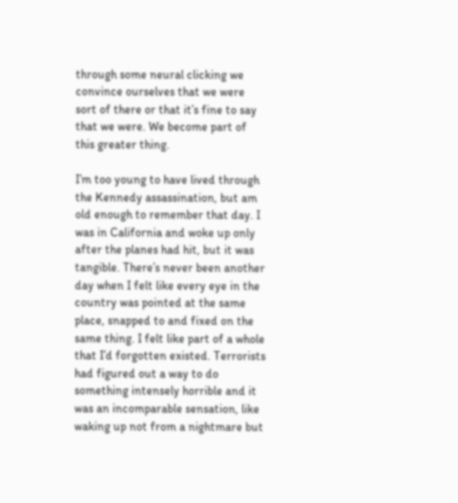through some neural clicking we convince ourselves that we were sort of there or that it’s fine to say that we were. We become part of this greater thing.

I’m too young to have lived through the Kennedy assassination, but am old enough to remember that day. I was in California and woke up only after the planes had hit, but it was tangible. There’s never been another day when I felt like every eye in the country was pointed at the same place, snapped to and fixed on the same thing. I felt like part of a whole that I’d forgotten existed. Terrorists had figured out a way to do something intensely horrible and it was an incomparable sensation, like waking up not from a nightmare but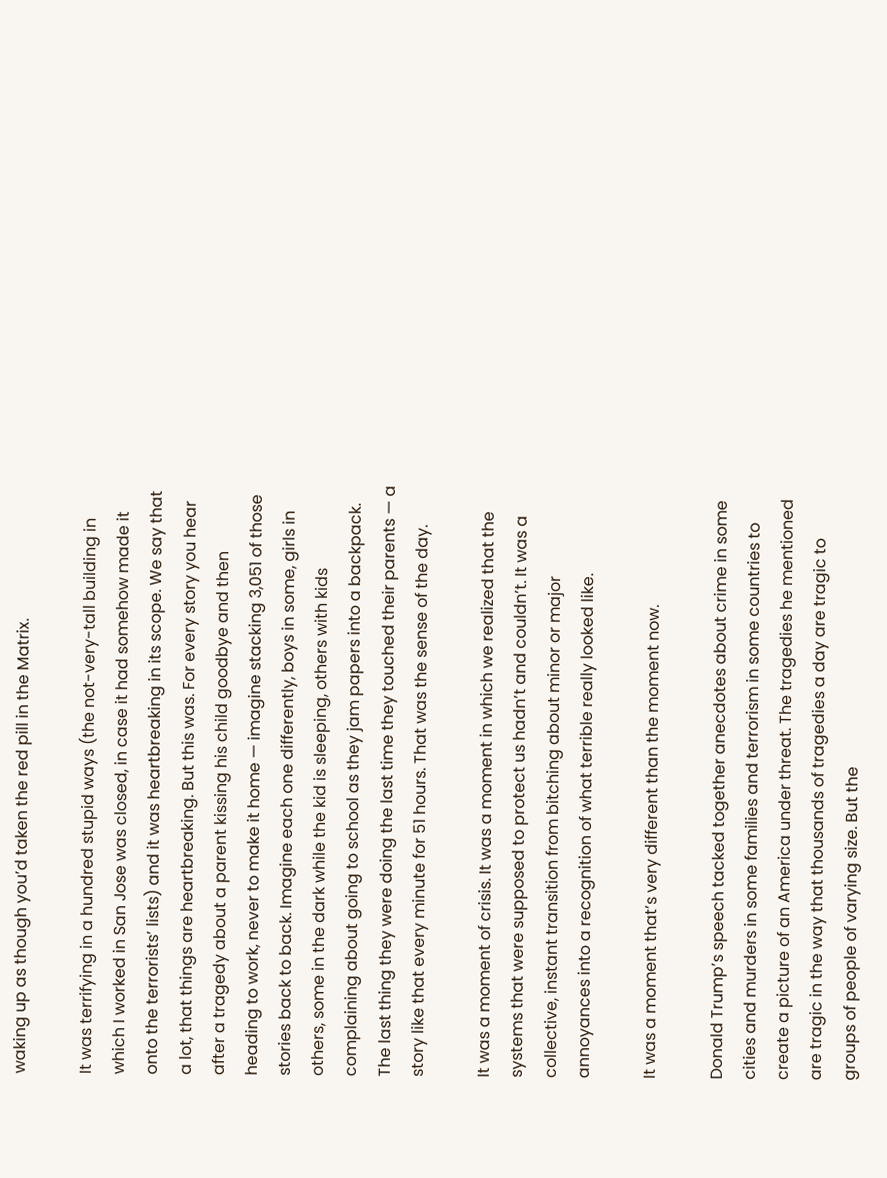waking up as though you’d taken the red pill in the Matrix.

It was terrifying in a hundred stupid ways (the not-very-tall building in which I worked in San Jose was closed, in case it had somehow made it onto the terrorists’ lists) and it was heartbreaking in its scope. We say that a lot, that things are heartbreaking. But this was. For every story you hear after a tragedy about a parent kissing his child goodbye and then heading to work, never to make it home — imagine stacking 3,051 of those stories back to back. Imagine each one differently, boys in some, girls in others, some in the dark while the kid is sleeping, others with kids complaining about going to school as they jam papers into a backpack. The last thing they were doing the last time they touched their parents — a story like that every minute for 51 hours. That was the sense of the day.

It was a moment of crisis. It was a moment in which we realized that the systems that were supposed to protect us hadn’t and couldn’t. It was a collective, instant transition from bitching about minor or major annoyances into a recognition of what terrible really looked like.

It was a moment that’s very different than the moment now.

Donald Trump’s speech tacked together anecdotes about crime in some cities and murders in some families and terrorism in some countries to create a picture of an America under threat. The tragedies he mentioned are tragic in the way that thousands of tragedies a day are tragic to groups of people of varying size. But the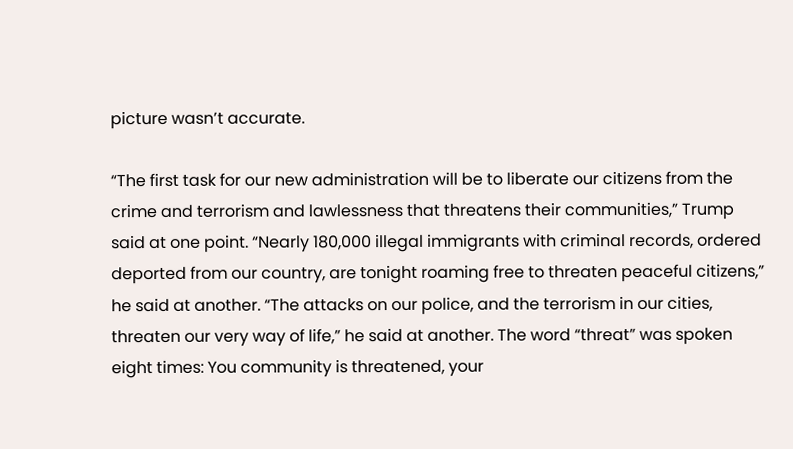picture wasn’t accurate.

“The first task for our new administration will be to liberate our citizens from the crime and terrorism and lawlessness that threatens their communities,” Trump said at one point. “Nearly 180,000 illegal immigrants with criminal records, ordered deported from our country, are tonight roaming free to threaten peaceful citizens,” he said at another. “The attacks on our police, and the terrorism in our cities, threaten our very way of life,” he said at another. The word “threat” was spoken eight times: You community is threatened, your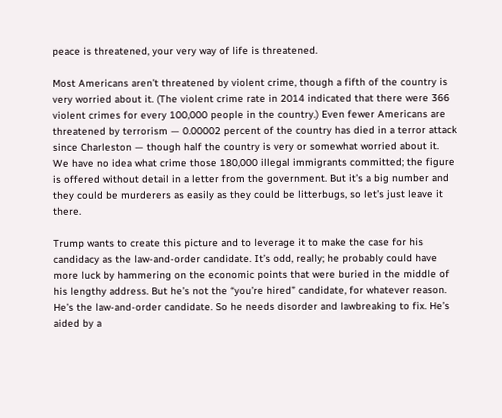peace is threatened, your very way of life is threatened.

Most Americans aren’t threatened by violent crime, though a fifth of the country is very worried about it. (The violent crime rate in 2014 indicated that there were 366 violent crimes for every 100,000 people in the country.) Even fewer Americans are threatened by terrorism — 0.00002 percent of the country has died in a terror attack since Charleston — though half the country is very or somewhat worried about it. We have no idea what crime those 180,000 illegal immigrants committed; the figure is offered without detail in a letter from the government. But it’s a big number and they could be murderers as easily as they could be litterbugs, so let’s just leave it there.

Trump wants to create this picture and to leverage it to make the case for his candidacy as the law-and-order candidate. It’s odd, really; he probably could have more luck by hammering on the economic points that were buried in the middle of his lengthy address. But he’s not the “you’re hired” candidate, for whatever reason. He’s the law-and-order candidate. So he needs disorder and lawbreaking to fix. He’s aided by a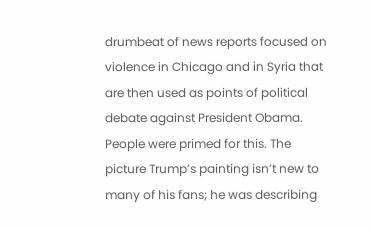drumbeat of news reports focused on violence in Chicago and in Syria that are then used as points of political debate against President Obama. People were primed for this. The picture Trump’s painting isn’t new to many of his fans; he was describing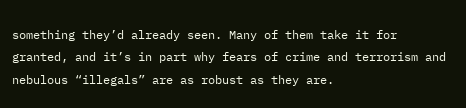something they’d already seen. Many of them take it for granted, and it’s in part why fears of crime and terrorism and nebulous “illegals” are as robust as they are.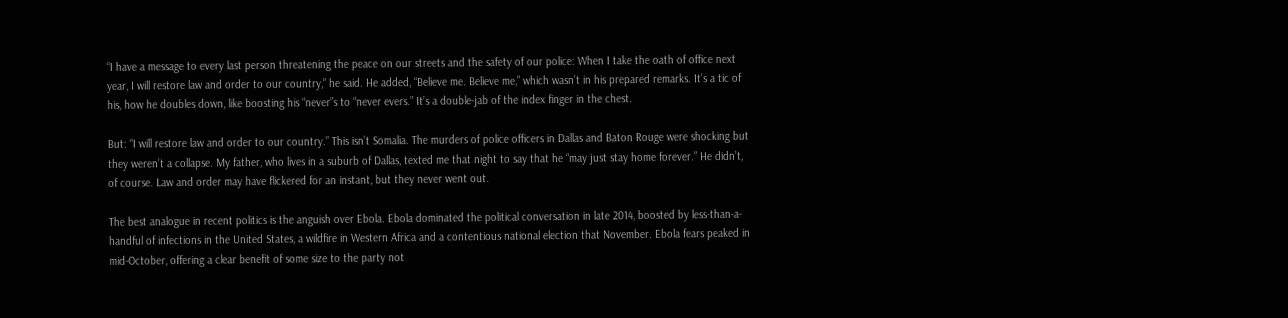“I have a message to every last person threatening the peace on our streets and the safety of our police: When I take the oath of office next year, I will restore law and order to our country,” he said. He added, “Believe me. Believe me,” which wasn’t in his prepared remarks. It’s a tic of his, how he doubles down, like boosting his “never”s to “never evers.” It’s a double-jab of the index finger in the chest.

But: “I will restore law and order to our country.” This isn’t Somalia. The murders of police officers in Dallas and Baton Rouge were shocking but they weren’t a collapse. My father, who lives in a suburb of Dallas, texted me that night to say that he “may just stay home forever.” He didn’t, of course. Law and order may have flickered for an instant, but they never went out.

The best analogue in recent politics is the anguish over Ebola. Ebola dominated the political conversation in late 2014, boosted by less-than-a-handful of infections in the United States, a wildfire in Western Africa and a contentious national election that November. Ebola fears peaked in mid-October, offering a clear benefit of some size to the party not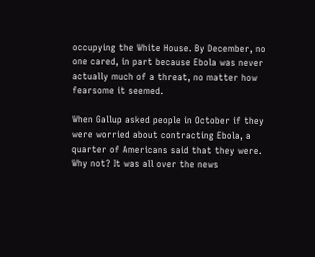occupying the White House. By December, no one cared, in part because Ebola was never actually much of a threat, no matter how fearsome it seemed.

When Gallup asked people in October if they were worried about contracting Ebola, a quarter of Americans said that they were. Why not? It was all over the news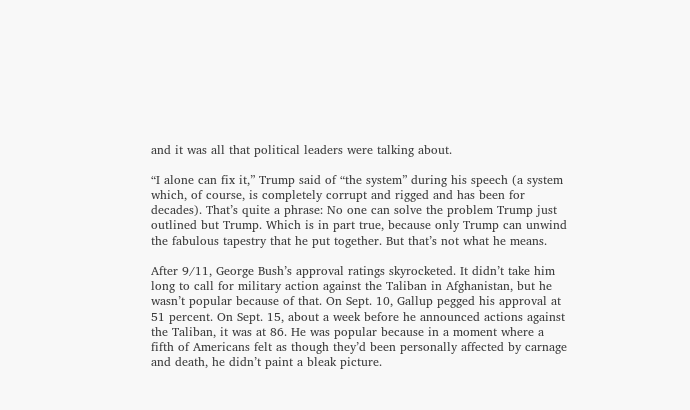and it was all that political leaders were talking about.

“I alone can fix it,” Trump said of “the system” during his speech (a system which, of course, is completely corrupt and rigged and has been for decades). That’s quite a phrase: No one can solve the problem Trump just outlined but Trump. Which is in part true, because only Trump can unwind the fabulous tapestry that he put together. But that’s not what he means.

After 9/11, George Bush’s approval ratings skyrocketed. It didn’t take him long to call for military action against the Taliban in Afghanistan, but he wasn’t popular because of that. On Sept. 10, Gallup pegged his approval at 51 percent. On Sept. 15, about a week before he announced actions against the Taliban, it was at 86. He was popular because in a moment where a fifth of Americans felt as though they’d been personally affected by carnage and death, he didn’t paint a bleak picture.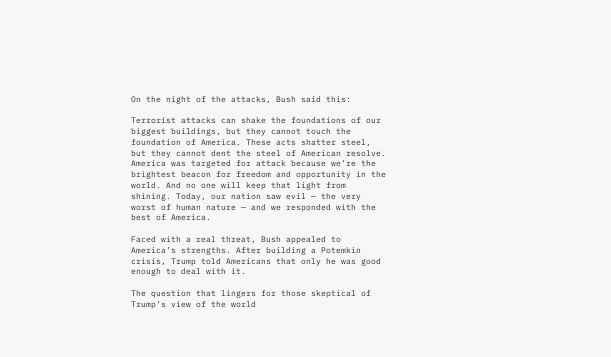On the night of the attacks, Bush said this:

Terrorist attacks can shake the foundations of our biggest buildings, but they cannot touch the foundation of America. These acts shatter steel, but they cannot dent the steel of American resolve. America was targeted for attack because we’re the brightest beacon for freedom and opportunity in the world. And no one will keep that light from shining. Today, our nation saw evil — the very worst of human nature — and we responded with the best of America.

Faced with a real threat, Bush appealed to America’s strengths. After building a Potemkin crisis, Trump told Americans that only he was good enough to deal with it.

The question that lingers for those skeptical of Trump’s view of the world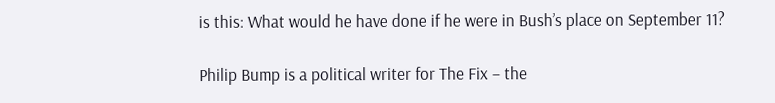is this: What would he have done if he were in Bush’s place on September 11?

Philip Bump is a political writer for The Fix – the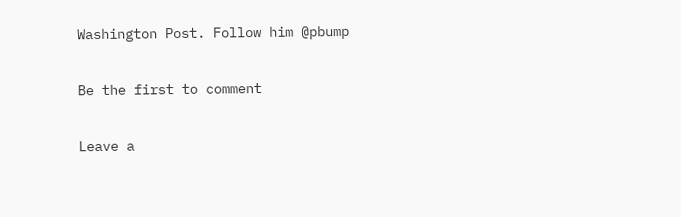Washington Post. Follow him @pbump

Be the first to comment

Leave a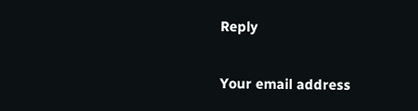Reply

Your email address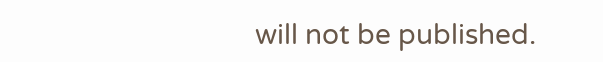will not be published.